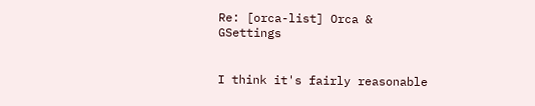Re: [orca-list] Orca & GSettings


I think it's fairly reasonable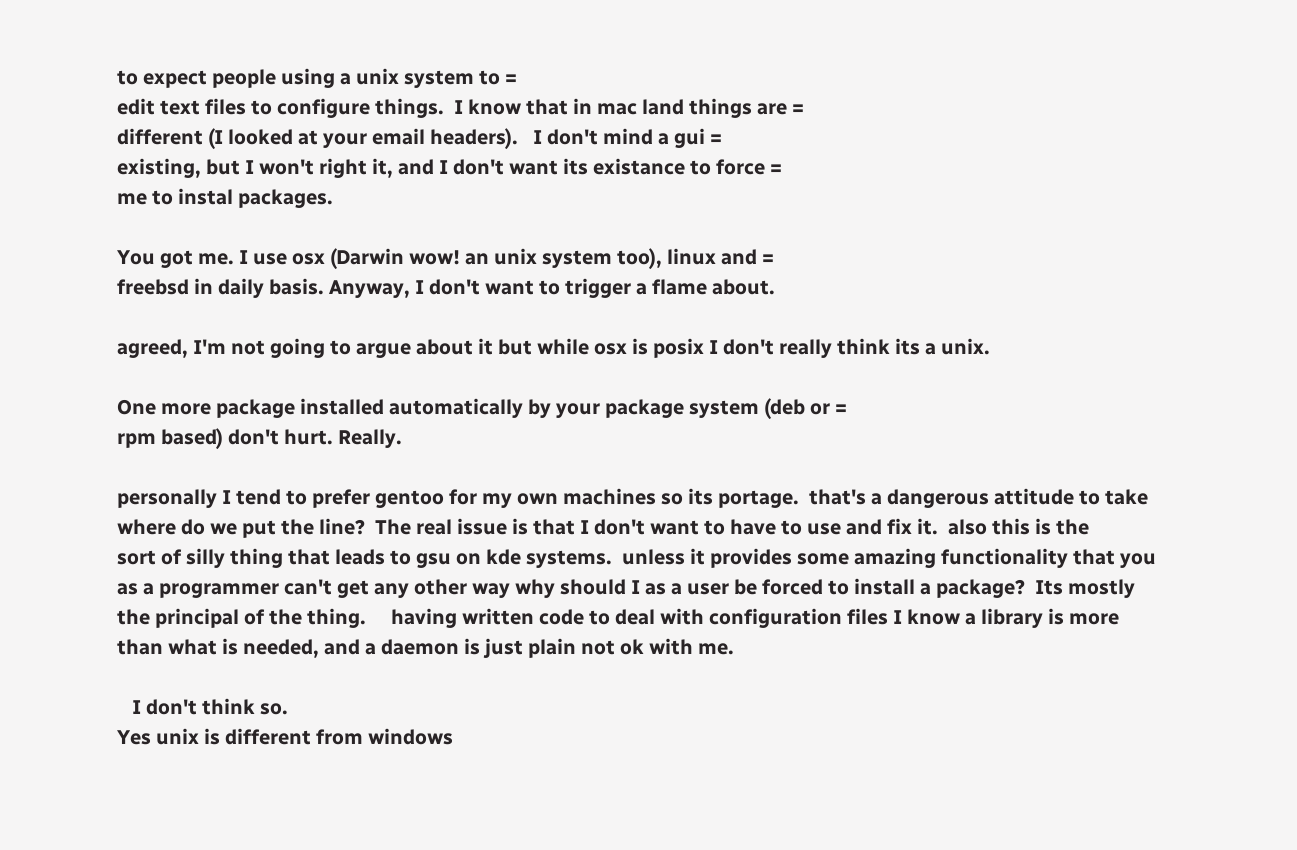to expect people using a unix system to =
edit text files to configure things.  I know that in mac land things are =
different (I looked at your email headers).   I don't mind a gui =
existing, but I won't right it, and I don't want its existance to force =
me to instal packages.

You got me. I use osx (Darwin wow! an unix system too), linux and =
freebsd in daily basis. Anyway, I don't want to trigger a flame about.

agreed, I'm not going to argue about it but while osx is posix I don't really think its a unix.

One more package installed automatically by your package system (deb or =
rpm based) don't hurt. Really.

personally I tend to prefer gentoo for my own machines so its portage.  that's a dangerous attitude to take
where do we put the line?  The real issue is that I don't want to have to use and fix it.  also this is the
sort of silly thing that leads to gsu on kde systems.  unless it provides some amazing functionality that you
as a programmer can't get any other way why should I as a user be forced to install a package?  Its mostly
the principal of the thing.     having written code to deal with configuration files I know a library is more
than what is needed, and a daemon is just plain not ok with me.

   I don't think so.
Yes unix is different from windows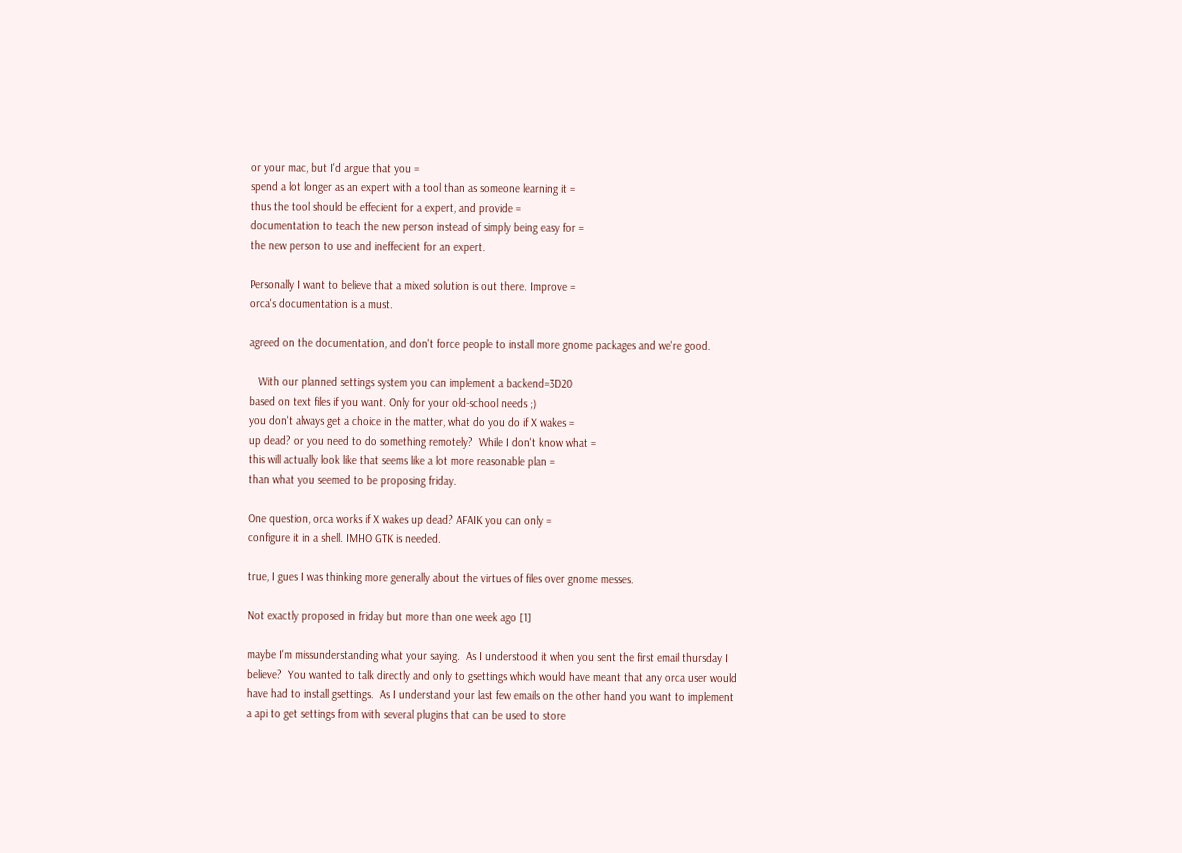or your mac, but I'd argue that you =
spend a lot longer as an expert with a tool than as someone learning it =
thus the tool should be effecient for a expert, and provide =
documentation to teach the new person instead of simply being easy for =
the new person to use and ineffecient for an expert.

Personally I want to believe that a mixed solution is out there. Improve =
orca's documentation is a must.

agreed on the documentation, and don't force people to install more gnome packages and we're good.

   With our planned settings system you can implement a backend=3D20
based on text files if you want. Only for your old-school needs ;)
you don't always get a choice in the matter, what do you do if X wakes =
up dead? or you need to do something remotely?  While I don't know what =
this will actually look like that seems like a lot more reasonable plan =
than what you seemed to be proposing friday.

One question, orca works if X wakes up dead? AFAIK you can only =
configure it in a shell. IMHO GTK is needed.

true, I gues I was thinking more generally about the virtues of files over gnome messes.

Not exactly proposed in friday but more than one week ago [1]

maybe I'm missunderstanding what your saying.  As I understood it when you sent the first email thursday I
believe?  You wanted to talk directly and only to gsettings which would have meant that any orca user would
have had to install gsettings.  As I understand your last few emails on the other hand you want to implement
a api to get settings from with several plugins that can be used to store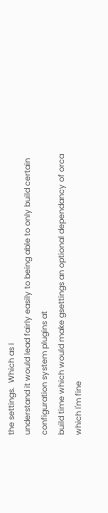the settings.  Which as I
understand it would lead fairly easily to being able to only build certain configuration system plugins at
build time which would make gsettings an optional dependancy of orca which I'm fine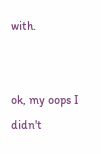with.


ok, my oops I didn't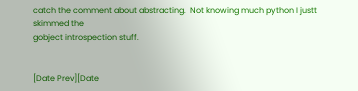catch the comment about abstracting.  Not knowing much python I justt  skimmed the
gobject introspection stuff.


[Date Prev][Date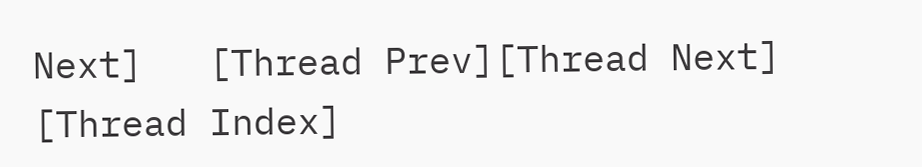Next]   [Thread Prev][Thread Next]   [Thread Index]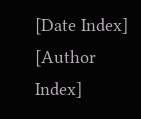[Date Index] [Author Index]